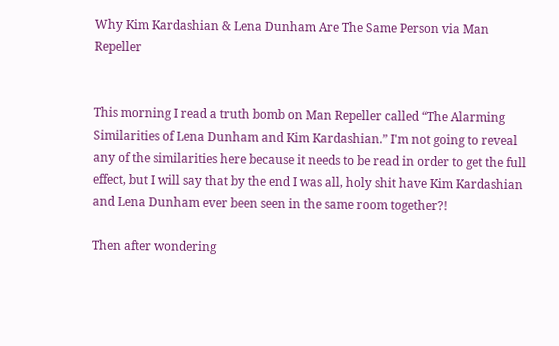Why Kim Kardashian & Lena Dunham Are The Same Person via Man Repeller


This morning I read a truth bomb on Man Repeller called “The Alarming Similarities of Lena Dunham and Kim Kardashian.” I'm not going to reveal any of the similarities here because it needs to be read in order to get the full effect, but I will say that by the end I was all, holy shit have Kim Kardashian and Lena Dunham ever been seen in the same room together?!

Then after wondering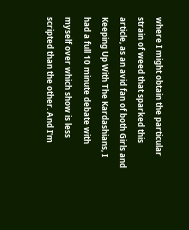where I might obtain the particular strain of weed that sparked this article, as an avid fan of both Girls and Keeping Up With The Kardashians, I had a full 10 minute debate with myself over which show is less scripted than the other. And I'm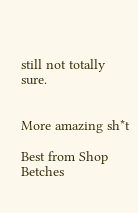still not totally sure.


More amazing sh*t

Best from Shop Betches